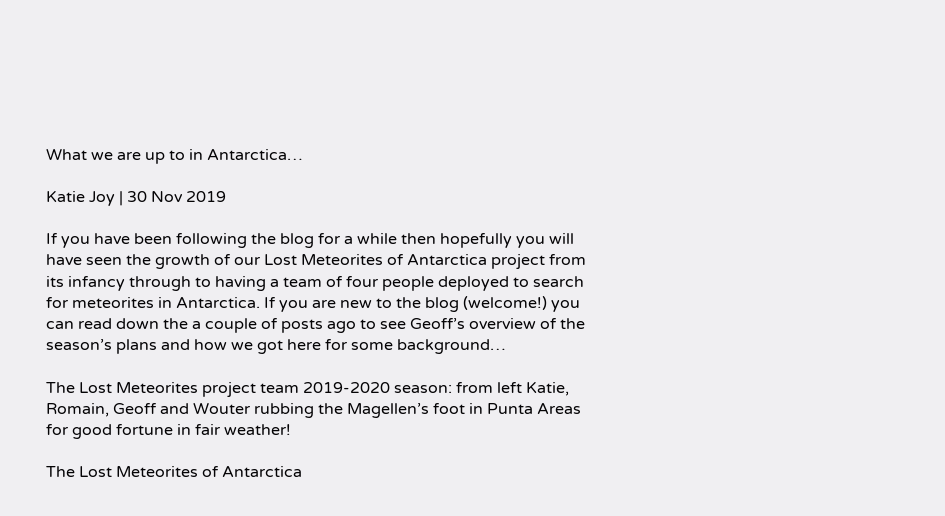What we are up to in Antarctica…

Katie Joy | 30 Nov 2019

If you have been following the blog for a while then hopefully you will have seen the growth of our Lost Meteorites of Antarctica project from its infancy through to having a team of four people deployed to search for meteorites in Antarctica. If you are new to the blog (welcome!) you can read down the a couple of posts ago to see Geoff’s overview of the season’s plans and how we got here for some background…

The Lost Meteorites project team 2019-2020 season: from left Katie, Romain, Geoff and Wouter rubbing the Magellen’s foot in Punta Areas for good fortune in fair weather!

The Lost Meteorites of Antarctica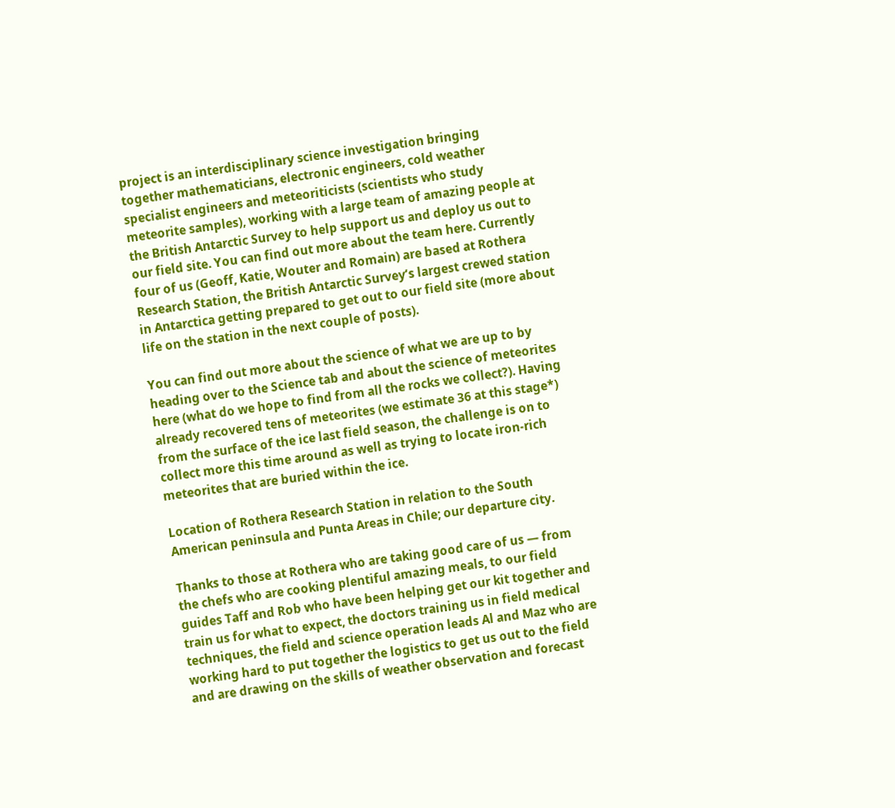project is an interdisciplinary science investigation bringing together mathematicians, electronic engineers, cold weather specialist engineers and meteoriticists (scientists who study meteorite samples), working with a large team of amazing people at the British Antarctic Survey to help support us and deploy us out to our field site. You can find out more about the team here. Currently four of us (Geoff, Katie, Wouter and Romain) are based at Rothera Research Station, the British Antarctic Survey’s largest crewed station in Antarctica getting prepared to get out to our field site (more about life on the station in the next couple of posts).

You can find out more about the science of what we are up to by heading over to the Science tab and about the science of meteorites here (what do we hope to find from all the rocks we collect?). Having already recovered tens of meteorites (we estimate 36 at this stage*) from the surface of the ice last field season, the challenge is on to collect more this time around as well as trying to locate iron-rich meteorites that are buried within the ice.

Location of Rothera Research Station in relation to the South American peninsula and Punta Areas in Chile; our departure city.

Thanks to those at Rothera who are taking good care of us — from the chefs who are cooking plentiful amazing meals, to our field guides Taff and Rob who have been helping get our kit together and train us for what to expect, the doctors training us in field medical techniques, the field and science operation leads Al and Maz who are working hard to put together the logistics to get us out to the field and are drawing on the skills of weather observation and forecast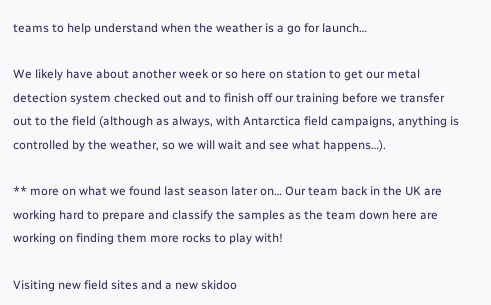teams to help understand when the weather is a go for launch…

We likely have about another week or so here on station to get our metal detection system checked out and to finish off our training before we transfer out to the field (although as always, with Antarctica field campaigns, anything is controlled by the weather, so we will wait and see what happens…).

** more on what we found last season later on… Our team back in the UK are working hard to prepare and classify the samples as the team down here are working on finding them more rocks to play with!

Visiting new field sites and a new skidoo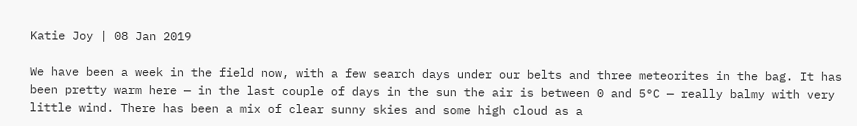Katie Joy | 08 Jan 2019

We have been a week in the field now, with a few search days under our belts and three meteorites in the bag. It has been pretty warm here — in the last couple of days in the sun the air is between 0 and 5°C — really balmy with very little wind. There has been a mix of clear sunny skies and some high cloud as a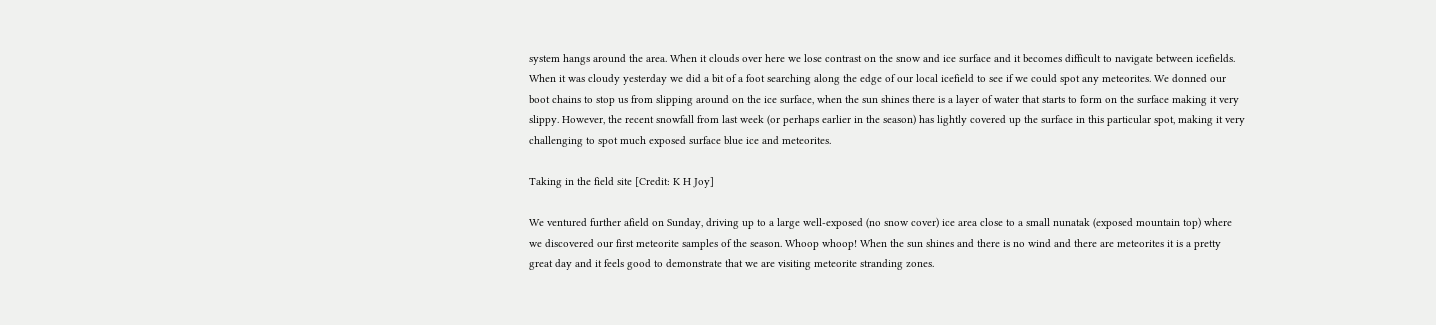system hangs around the area. When it clouds over here we lose contrast on the snow and ice surface and it becomes difficult to navigate between icefields. When it was cloudy yesterday we did a bit of a foot searching along the edge of our local icefield to see if we could spot any meteorites. We donned our boot chains to stop us from slipping around on the ice surface, when the sun shines there is a layer of water that starts to form on the surface making it very slippy. However, the recent snowfall from last week (or perhaps earlier in the season) has lightly covered up the surface in this particular spot, making it very challenging to spot much exposed surface blue ice and meteorites.

Taking in the field site [Credit: K H Joy]

We ventured further afield on Sunday, driving up to a large well-exposed (no snow cover) ice area close to a small nunatak (exposed mountain top) where we discovered our first meteorite samples of the season. Whoop whoop! When the sun shines and there is no wind and there are meteorites it is a pretty great day and it feels good to demonstrate that we are visiting meteorite stranding zones.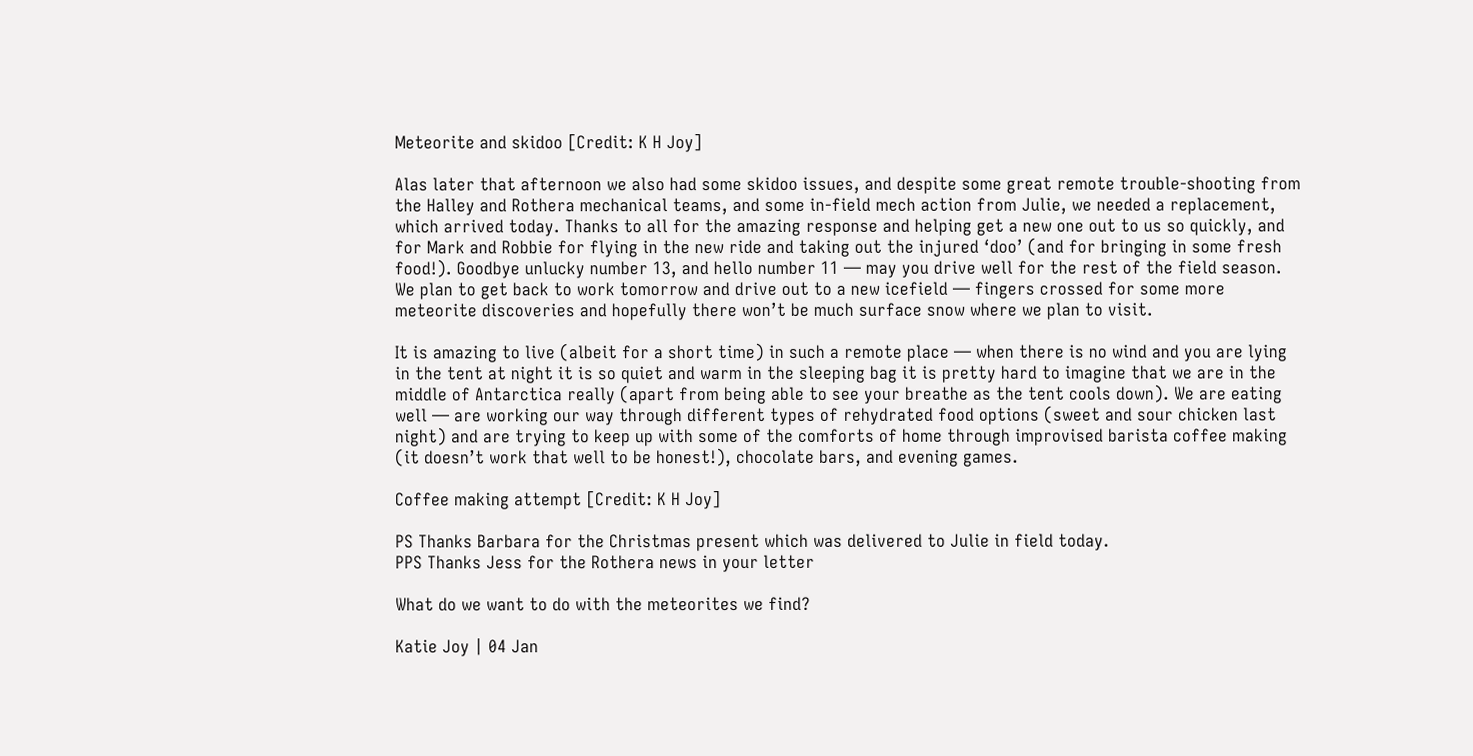Meteorite and skidoo [Credit: K H Joy]

Alas later that afternoon we also had some skidoo issues, and despite some great remote trouble-shooting from the Halley and Rothera mechanical teams, and some in-field mech action from Julie, we needed a replacement, which arrived today. Thanks to all for the amazing response and helping get a new one out to us so quickly, and for Mark and Robbie for flying in the new ride and taking out the injured ‘doo’ (and for bringing in some fresh food!). Goodbye unlucky number 13, and hello number 11 — may you drive well for the rest of the field season. We plan to get back to work tomorrow and drive out to a new icefield — fingers crossed for some more meteorite discoveries and hopefully there won’t be much surface snow where we plan to visit.

It is amazing to live (albeit for a short time) in such a remote place — when there is no wind and you are lying in the tent at night it is so quiet and warm in the sleeping bag it is pretty hard to imagine that we are in the middle of Antarctica really (apart from being able to see your breathe as the tent cools down). We are eating well — are working our way through different types of rehydrated food options (sweet and sour chicken last night) and are trying to keep up with some of the comforts of home through improvised barista coffee making (it doesn’t work that well to be honest!), chocolate bars, and evening games.

Coffee making attempt [Credit: K H Joy]

PS Thanks Barbara for the Christmas present which was delivered to Julie in field today.
PPS Thanks Jess for the Rothera news in your letter

What do we want to do with the meteorites we find?

Katie Joy | 04 Jan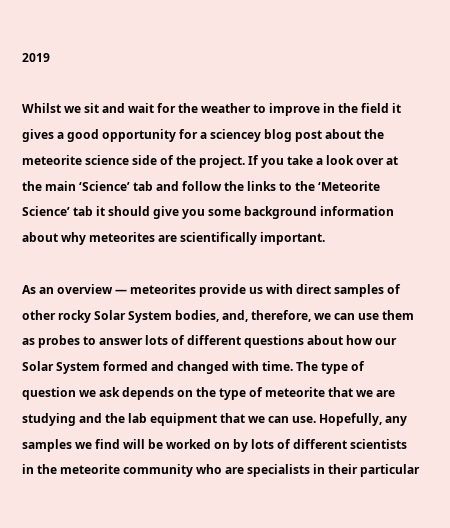2019

Whilst we sit and wait for the weather to improve in the field it gives a good opportunity for a sciencey blog post about the meteorite science side of the project. If you take a look over at the main ‘Science’ tab and follow the links to the ‘Meteorite Science’ tab it should give you some background information about why meteorites are scientifically important.

As an overview — meteorites provide us with direct samples of other rocky Solar System bodies, and, therefore, we can use them as probes to answer lots of different questions about how our Solar System formed and changed with time. The type of question we ask depends on the type of meteorite that we are studying and the lab equipment that we can use. Hopefully, any samples we find will be worked on by lots of different scientists in the meteorite community who are specialists in their particular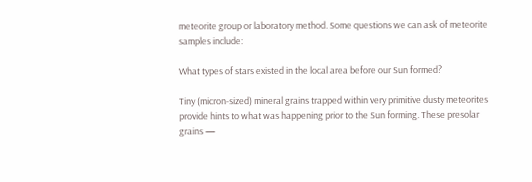meteorite group or laboratory method. Some questions we can ask of meteorite samples include:

What types of stars existed in the local area before our Sun formed?

Tiny (micron-sized) mineral grains trapped within very primitive dusty meteorites provide hints to what was happening prior to the Sun forming. These presolar grains —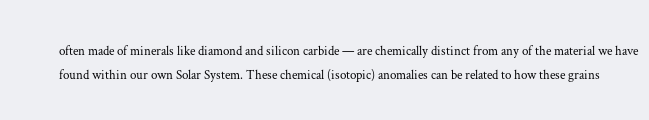often made of minerals like diamond and silicon carbide — are chemically distinct from any of the material we have found within our own Solar System. These chemical (isotopic) anomalies can be related to how these grains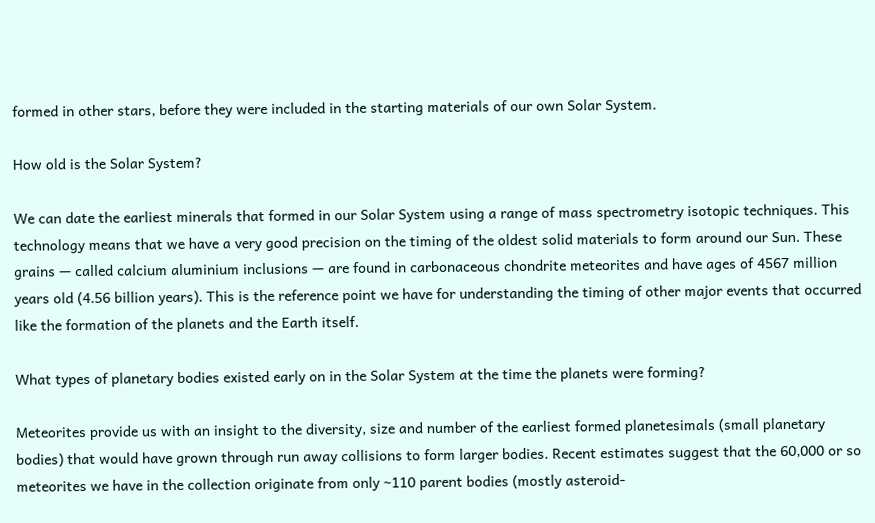formed in other stars, before they were included in the starting materials of our own Solar System.

How old is the Solar System?

We can date the earliest minerals that formed in our Solar System using a range of mass spectrometry isotopic techniques. This technology means that we have a very good precision on the timing of the oldest solid materials to form around our Sun. These grains — called calcium aluminium inclusions — are found in carbonaceous chondrite meteorites and have ages of 4567 million years old (4.56 billion years). This is the reference point we have for understanding the timing of other major events that occurred like the formation of the planets and the Earth itself.

What types of planetary bodies existed early on in the Solar System at the time the planets were forming?

Meteorites provide us with an insight to the diversity, size and number of the earliest formed planetesimals (small planetary bodies) that would have grown through run away collisions to form larger bodies. Recent estimates suggest that the 60,000 or so meteorites we have in the collection originate from only ~110 parent bodies (mostly asteroid-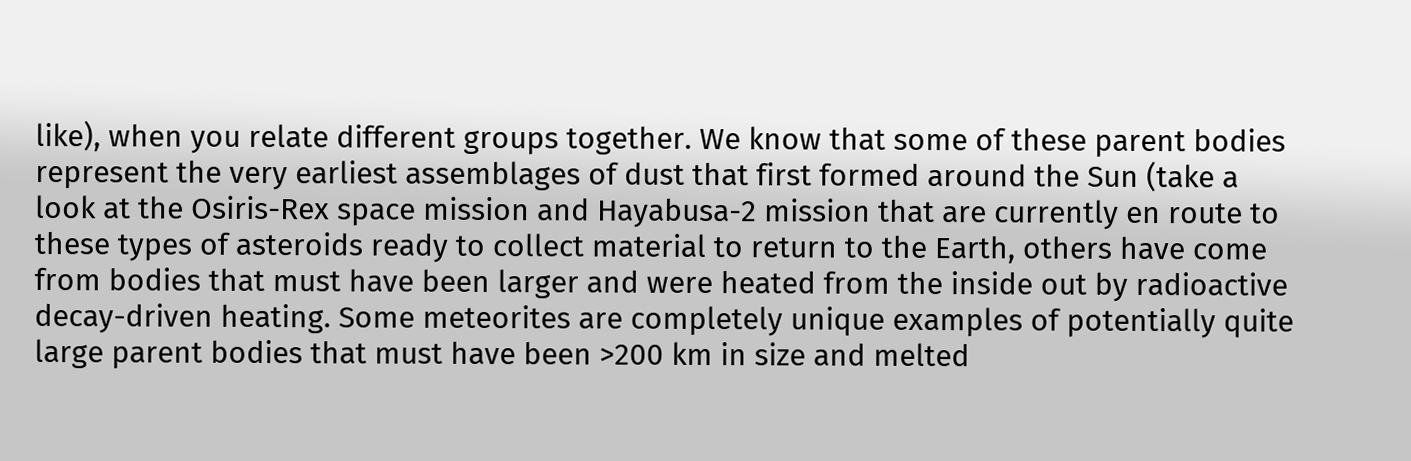like), when you relate different groups together. We know that some of these parent bodies represent the very earliest assemblages of dust that first formed around the Sun (take a look at the Osiris-Rex space mission and Hayabusa-2 mission that are currently en route to these types of asteroids ready to collect material to return to the Earth, others have come from bodies that must have been larger and were heated from the inside out by radioactive decay-driven heating. Some meteorites are completely unique examples of potentially quite large parent bodies that must have been >200 km in size and melted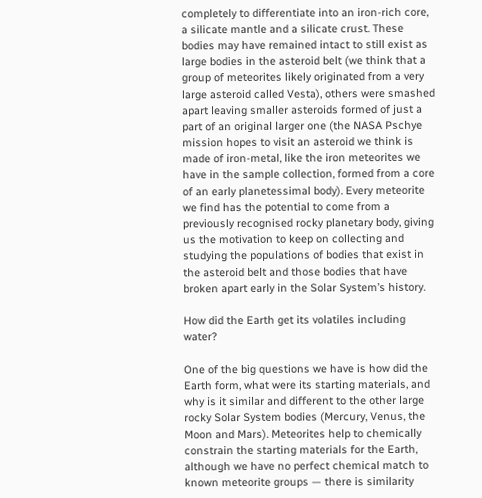completely to differentiate into an iron-rich core, a silicate mantle and a silicate crust. These bodies may have remained intact to still exist as large bodies in the asteroid belt (we think that a group of meteorites likely originated from a very large asteroid called Vesta), others were smashed apart leaving smaller asteroids formed of just a part of an original larger one (the NASA Pschye mission hopes to visit an asteroid we think is made of iron-metal, like the iron meteorites we have in the sample collection, formed from a core of an early planetessimal body). Every meteorite we find has the potential to come from a previously recognised rocky planetary body, giving us the motivation to keep on collecting and studying the populations of bodies that exist in the asteroid belt and those bodies that have broken apart early in the Solar System’s history.

How did the Earth get its volatiles including water?

One of the big questions we have is how did the Earth form, what were its starting materials, and why is it similar and different to the other large rocky Solar System bodies (Mercury, Venus, the Moon and Mars). Meteorites help to chemically constrain the starting materials for the Earth, although we have no perfect chemical match to known meteorite groups — there is similarity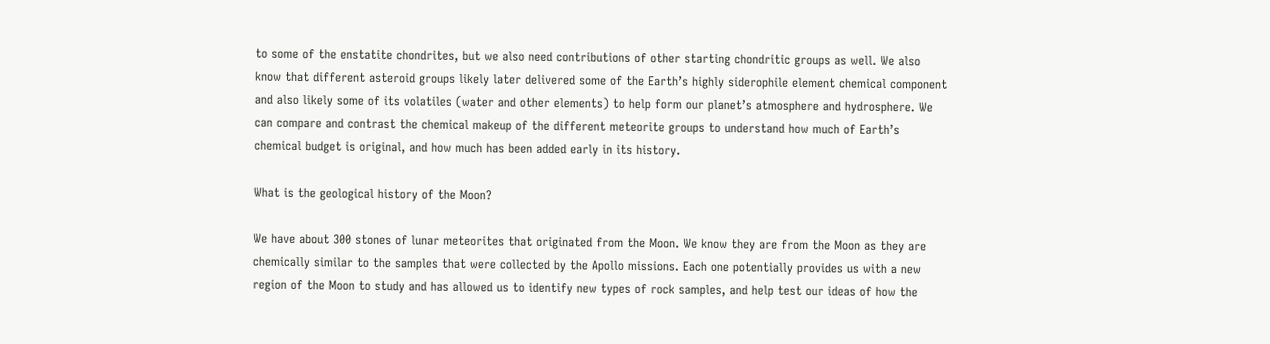to some of the enstatite chondrites, but we also need contributions of other starting chondritic groups as well. We also know that different asteroid groups likely later delivered some of the Earth’s highly siderophile element chemical component and also likely some of its volatiles (water and other elements) to help form our planet’s atmosphere and hydrosphere. We can compare and contrast the chemical makeup of the different meteorite groups to understand how much of Earth’s chemical budget is original, and how much has been added early in its history.

What is the geological history of the Moon?

We have about 300 stones of lunar meteorites that originated from the Moon. We know they are from the Moon as they are chemically similar to the samples that were collected by the Apollo missions. Each one potentially provides us with a new region of the Moon to study and has allowed us to identify new types of rock samples, and help test our ideas of how the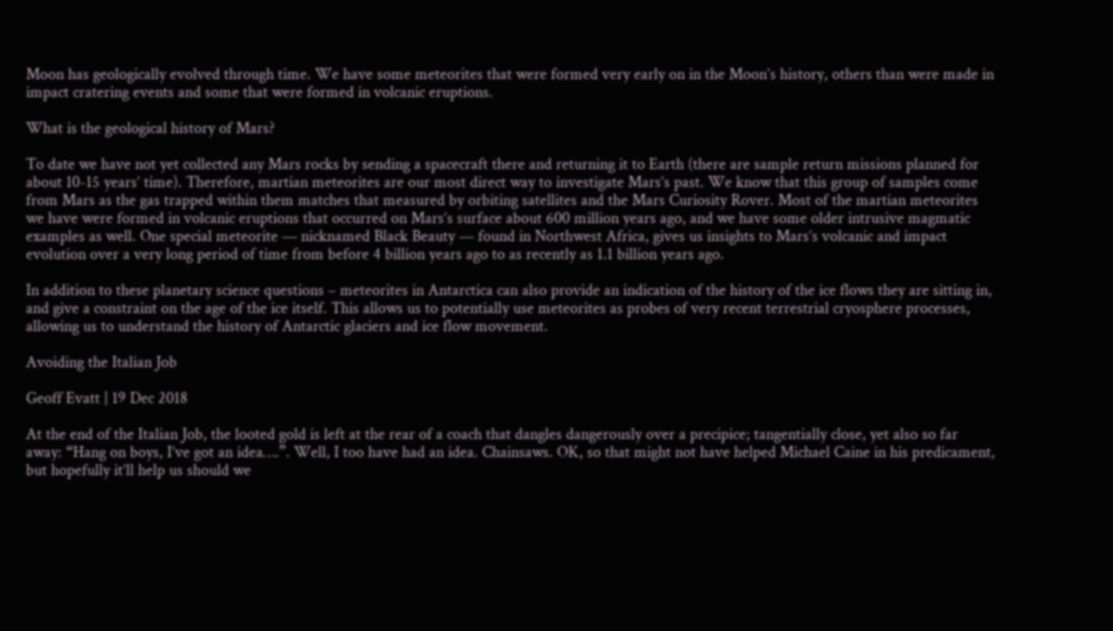Moon has geologically evolved through time. We have some meteorites that were formed very early on in the Moon’s history, others than were made in impact cratering events and some that were formed in volcanic eruptions.

What is the geological history of Mars?

To date we have not yet collected any Mars rocks by sending a spacecraft there and returning it to Earth (there are sample return missions planned for about 10-15 years’ time). Therefore, martian meteorites are our most direct way to investigate Mars’s past. We know that this group of samples come from Mars as the gas trapped within them matches that measured by orbiting satellites and the Mars Curiosity Rover. Most of the martian meteorites we have were formed in volcanic eruptions that occurred on Mars’s surface about 600 million years ago, and we have some older intrusive magmatic examples as well. One special meteorite — nicknamed Black Beauty — found in Northwest Africa, gives us insights to Mars’s volcanic and impact evolution over a very long period of time from before 4 billion years ago to as recently as 1.1 billion years ago.

In addition to these planetary science questions – meteorites in Antarctica can also provide an indication of the history of the ice flows they are sitting in, and give a constraint on the age of the ice itself. This allows us to potentially use meteorites as probes of very recent terrestrial cryosphere processes, allowing us to understand the history of Antarctic glaciers and ice flow movement.

Avoiding the Italian Job

Geoff Evatt | 19 Dec 2018

At the end of the Italian Job, the looted gold is left at the rear of a coach that dangles dangerously over a precipice; tangentially close, yet also so far away: “Hang on boys, I’ve got an idea….”. Well, I too have had an idea. Chainsaws. OK, so that might not have helped Michael Caine in his predicament, but hopefully it’ll help us should we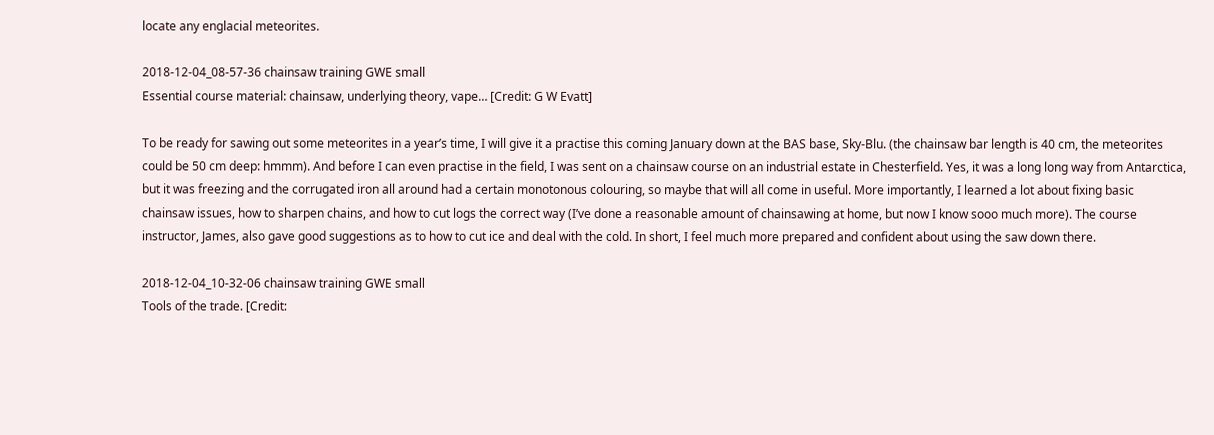locate any englacial meteorites.

2018-12-04_08-57-36 chainsaw training GWE small
Essential course material: chainsaw, underlying theory, vape… [Credit: G W Evatt]

To be ready for sawing out some meteorites in a year’s time, I will give it a practise this coming January down at the BAS base, Sky-Blu. (the chainsaw bar length is 40 cm, the meteorites could be 50 cm deep: hmmm). And before I can even practise in the field, I was sent on a chainsaw course on an industrial estate in Chesterfield. Yes, it was a long long way from Antarctica, but it was freezing and the corrugated iron all around had a certain monotonous colouring, so maybe that will all come in useful. More importantly, I learned a lot about fixing basic chainsaw issues, how to sharpen chains, and how to cut logs the correct way (I’ve done a reasonable amount of chainsawing at home, but now I know sooo much more). The course instructor, James, also gave good suggestions as to how to cut ice and deal with the cold. In short, I feel much more prepared and confident about using the saw down there.

2018-12-04_10-32-06 chainsaw training GWE small
Tools of the trade. [Credit: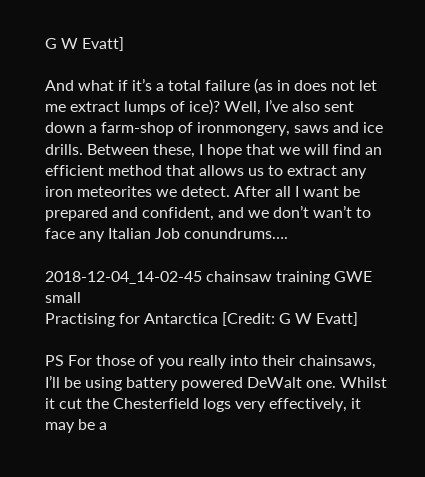G W Evatt]

And what if it’s a total failure (as in does not let me extract lumps of ice)? Well, I’ve also sent down a farm-shop of ironmongery, saws and ice drills. Between these, I hope that we will find an efficient method that allows us to extract any iron meteorites we detect. After all I want be prepared and confident, and we don’t wan’t to face any Italian Job conundrums….

2018-12-04_14-02-45 chainsaw training GWE small
Practising for Antarctica [Credit: G W Evatt]

PS For those of you really into their chainsaws, I’ll be using battery powered DeWalt one. Whilst it cut the Chesterfield logs very effectively, it may be a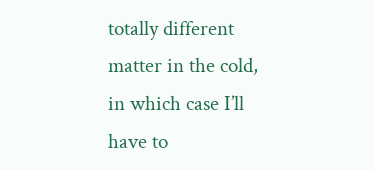totally different matter in the cold, in which case I’ll have to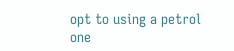opt to using a petrol one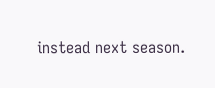instead next season.